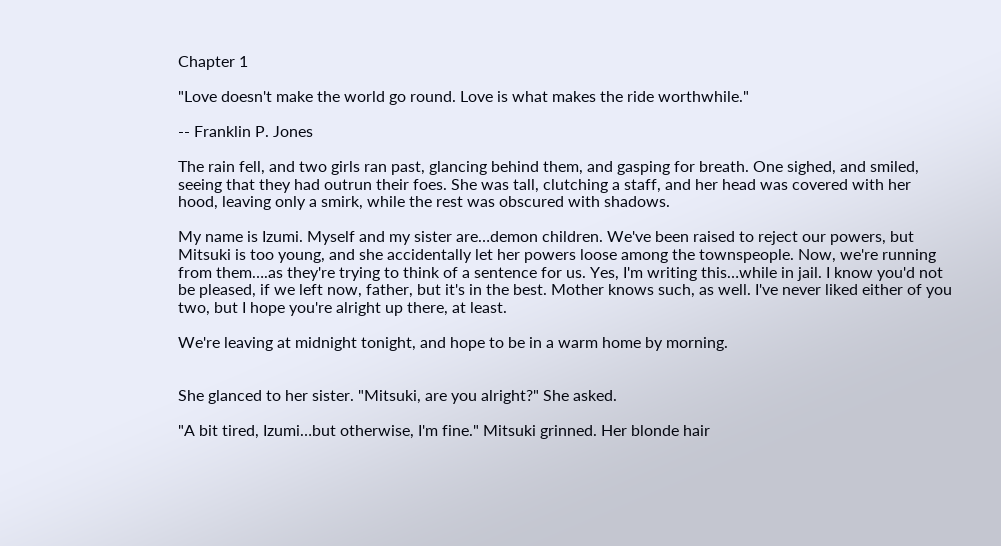Chapter 1

"Love doesn't make the world go round. Love is what makes the ride worthwhile."

-- Franklin P. Jones

The rain fell, and two girls ran past, glancing behind them, and gasping for breath. One sighed, and smiled, seeing that they had outrun their foes. She was tall, clutching a staff, and her head was covered with her hood, leaving only a smirk, while the rest was obscured with shadows.

My name is Izumi. Myself and my sister are…demon children. We've been raised to reject our powers, but Mitsuki is too young, and she accidentally let her powers loose among the townspeople. Now, we're running from them….as they're trying to think of a sentence for us. Yes, I'm writing this…while in jail. I know you'd not be pleased, if we left now, father, but it's in the best. Mother knows such, as well. I've never liked either of you two, but I hope you're alright up there, at least.

We're leaving at midnight tonight, and hope to be in a warm home by morning.


She glanced to her sister. "Mitsuki, are you alright?" She asked.

"A bit tired, Izumi…but otherwise, I'm fine." Mitsuki grinned. Her blonde hair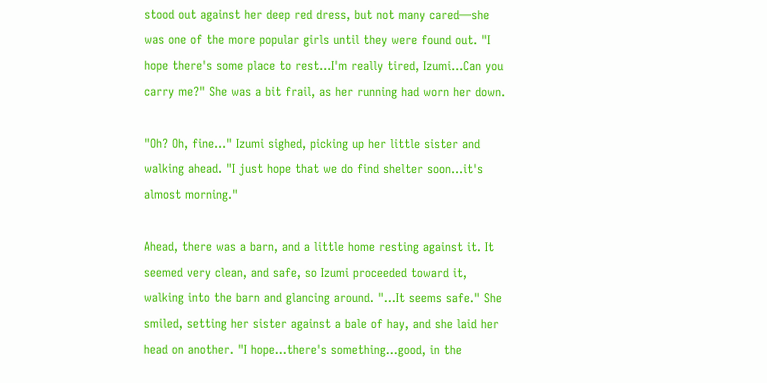stood out against her deep red dress, but not many cared—she was one of the more popular girls until they were found out. "I hope there's some place to rest…I'm really tired, Izumi…Can you carry me?" She was a bit frail, as her running had worn her down.

"Oh? Oh, fine…" Izumi sighed, picking up her little sister and walking ahead. "I just hope that we do find shelter soon…it's almost morning."

Ahead, there was a barn, and a little home resting against it. It seemed very clean, and safe, so Izumi proceeded toward it, walking into the barn and glancing around. "…It seems safe." She smiled, setting her sister against a bale of hay, and she laid her head on another. "I hope…there's something…good, in the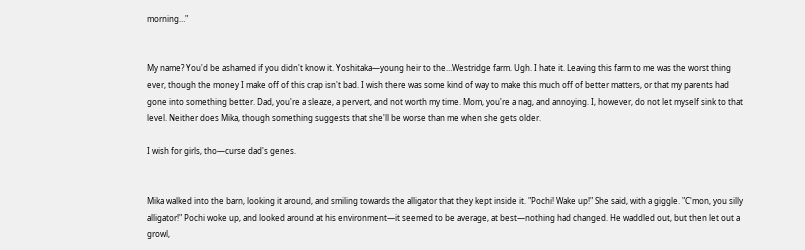morning…"


My name? You'd be ashamed if you didn't know it. Yoshitaka—young heir to the…Westridge farm. Ugh. I hate it. Leaving this farm to me was the worst thing ever, though the money I make off of this crap isn't bad. I wish there was some kind of way to make this much off of better matters, or that my parents had gone into something better. Dad, you're a sleaze, a pervert, and not worth my time. Mom, you're a nag, and annoying. I, however, do not let myself sink to that level. Neither does Mika, though something suggests that she'll be worse than me when she gets older.

I wish for girls, tho—curse dad's genes.


Mika walked into the barn, looking it around, and smiling towards the alligator that they kept inside it. "Pochi! Wake up!" She said, with a giggle. "C'mon, you silly alligator!" Pochi woke up, and looked around at his environment—it seemed to be average, at best—nothing had changed. He waddled out, but then let out a growl,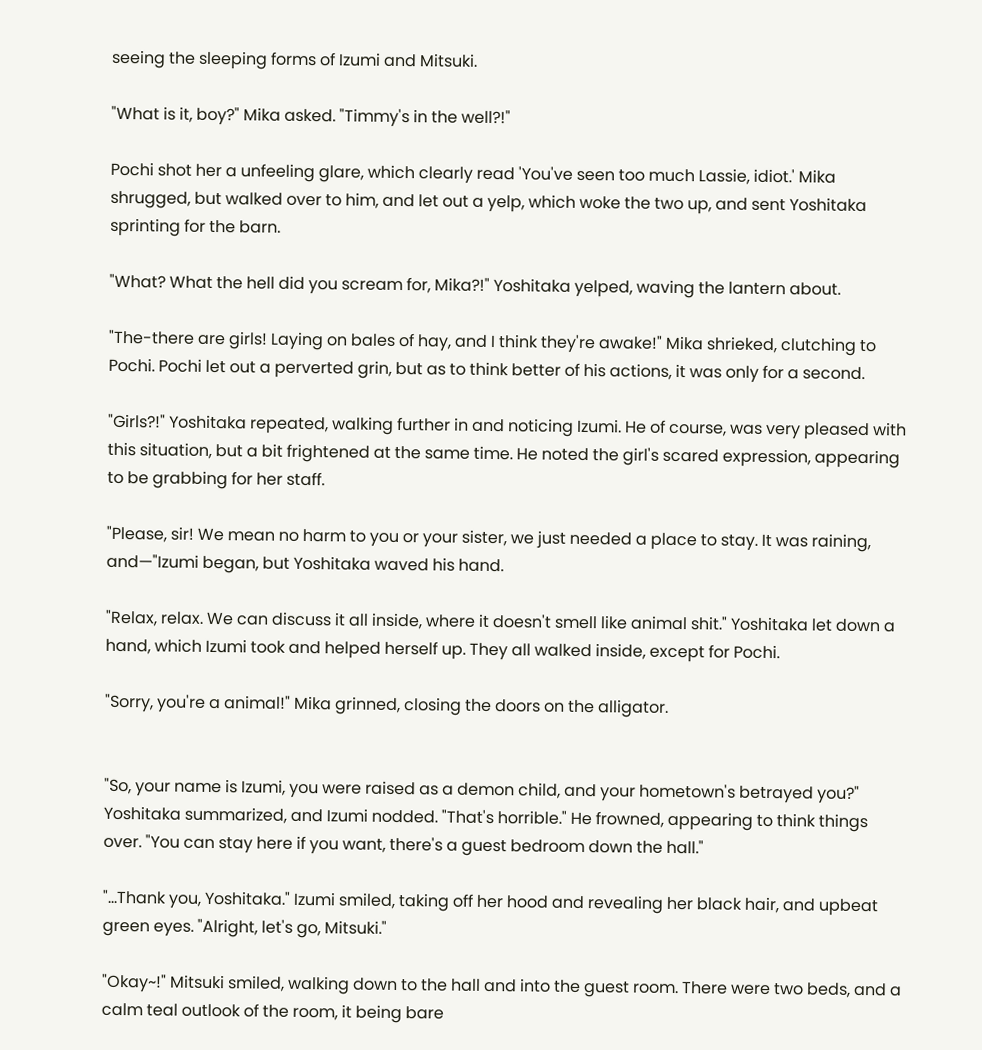seeing the sleeping forms of Izumi and Mitsuki.

"What is it, boy?" Mika asked. "Timmy's in the well?!"

Pochi shot her a unfeeling glare, which clearly read 'You've seen too much Lassie, idiot.' Mika shrugged, but walked over to him, and let out a yelp, which woke the two up, and sent Yoshitaka sprinting for the barn.

"What? What the hell did you scream for, Mika?!" Yoshitaka yelped, waving the lantern about.

"The-there are girls! Laying on bales of hay, and I think they're awake!" Mika shrieked, clutching to Pochi. Pochi let out a perverted grin, but as to think better of his actions, it was only for a second.

"Girls?!" Yoshitaka repeated, walking further in and noticing Izumi. He of course, was very pleased with this situation, but a bit frightened at the same time. He noted the girl's scared expression, appearing to be grabbing for her staff.

"Please, sir! We mean no harm to you or your sister, we just needed a place to stay. It was raining, and—"Izumi began, but Yoshitaka waved his hand.

"Relax, relax. We can discuss it all inside, where it doesn't smell like animal shit." Yoshitaka let down a hand, which Izumi took and helped herself up. They all walked inside, except for Pochi.

"Sorry, you're a animal!" Mika grinned, closing the doors on the alligator.


"So, your name is Izumi, you were raised as a demon child, and your hometown's betrayed you?" Yoshitaka summarized, and Izumi nodded. "That's horrible." He frowned, appearing to think things over. "You can stay here if you want, there's a guest bedroom down the hall."

"…Thank you, Yoshitaka." Izumi smiled, taking off her hood and revealing her black hair, and upbeat green eyes. "Alright, let's go, Mitsuki."

"Okay~!" Mitsuki smiled, walking down to the hall and into the guest room. There were two beds, and a calm teal outlook of the room, it being bare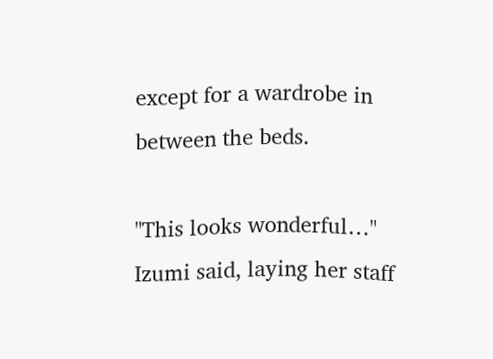except for a wardrobe in between the beds.

"This looks wonderful…" Izumi said, laying her staff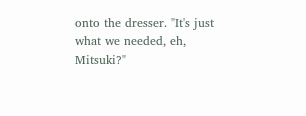onto the dresser. "It's just what we needed, eh, Mitsuki?"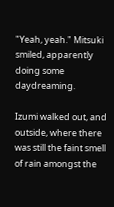"Yeah, yeah." Mitsuki smiled, apparently doing some daydreaming.

Izumi walked out, and outside, where there was still the faint smell of rain amongst the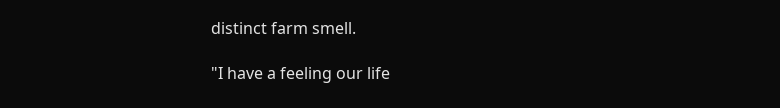distinct farm smell.

"I have a feeling our life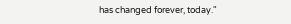has changed forever, today."